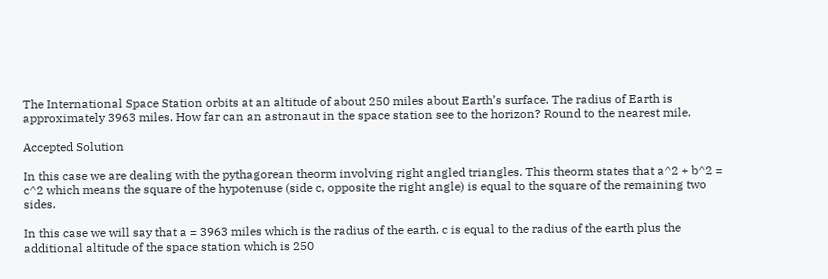The International Space Station orbits at an altitude of about 250 miles about Earth’s surface. The radius of Earth is approximately 3963 miles. How far can an astronaut in the space station see to the horizon? Round to the nearest mile.

Accepted Solution

In this case we are dealing with the pythagorean theorm involving right angled triangles. This theorm states that a^2 + b^2 = c^2 which means the square of the hypotenuse (side c, opposite the right angle) is equal to the square of the remaining two sides.

In this case we will say that a = 3963 miles which is the radius of the earth. c is equal to the radius of the earth plus the additional altitude of the space station which is 250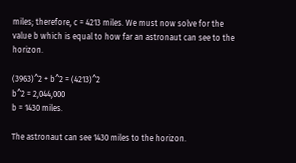miles; therefore, c = 4213 miles. We must now solve for the value b which is equal to how far an astronaut can see to the horizon.

(3963)^2 + b^2 = (4213)^2
b^2 = 2,044,000
b = 1430 miles.

The astronaut can see 1430 miles to the horizon.